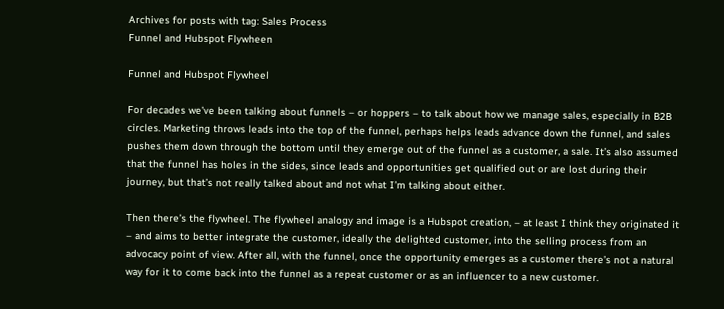Archives for posts with tag: Sales Process
Funnel and Hubspot Flywheen

Funnel and Hubspot Flywheel

For decades we’ve been talking about funnels – or hoppers – to talk about how we manage sales, especially in B2B circles. Marketing throws leads into the top of the funnel, perhaps helps leads advance down the funnel, and sales pushes them down through the bottom until they emerge out of the funnel as a customer, a sale. It’s also assumed that the funnel has holes in the sides, since leads and opportunities get qualified out or are lost during their journey, but that’s not really talked about and not what I’m talking about either.

Then there’s the flywheel. The flywheel analogy and image is a Hubspot creation, – at least I think they originated it – and aims to better integrate the customer, ideally the delighted customer, into the selling process from an advocacy point of view. After all, with the funnel, once the opportunity emerges as a customer there’s not a natural way for it to come back into the funnel as a repeat customer or as an influencer to a new customer.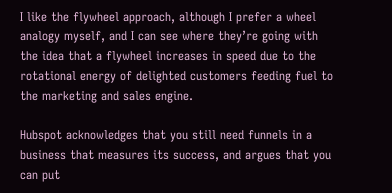I like the flywheel approach, although I prefer a wheel analogy myself, and I can see where they’re going with the idea that a flywheel increases in speed due to the rotational energy of delighted customers feeding fuel to the marketing and sales engine.

Hubspot acknowledges that you still need funnels in a business that measures its success, and argues that you can put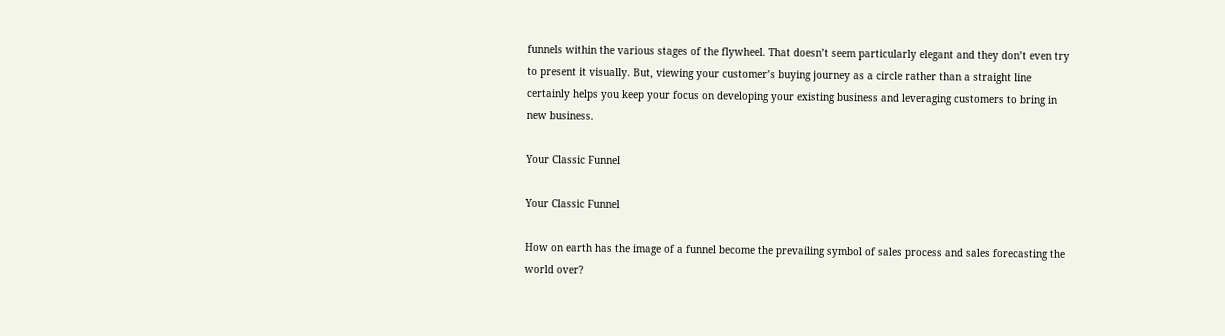funnels within the various stages of the flywheel. That doesn’t seem particularly elegant and they don’t even try to present it visually. But, viewing your customer’s buying journey as a circle rather than a straight line certainly helps you keep your focus on developing your existing business and leveraging customers to bring in new business.

Your Classic Funnel

Your Classic Funnel

How on earth has the image of a funnel become the prevailing symbol of sales process and sales forecasting the world over?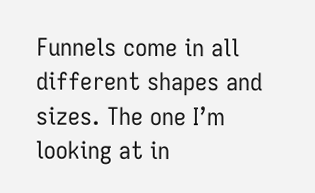Funnels come in all different shapes and sizes. The one I’m looking at in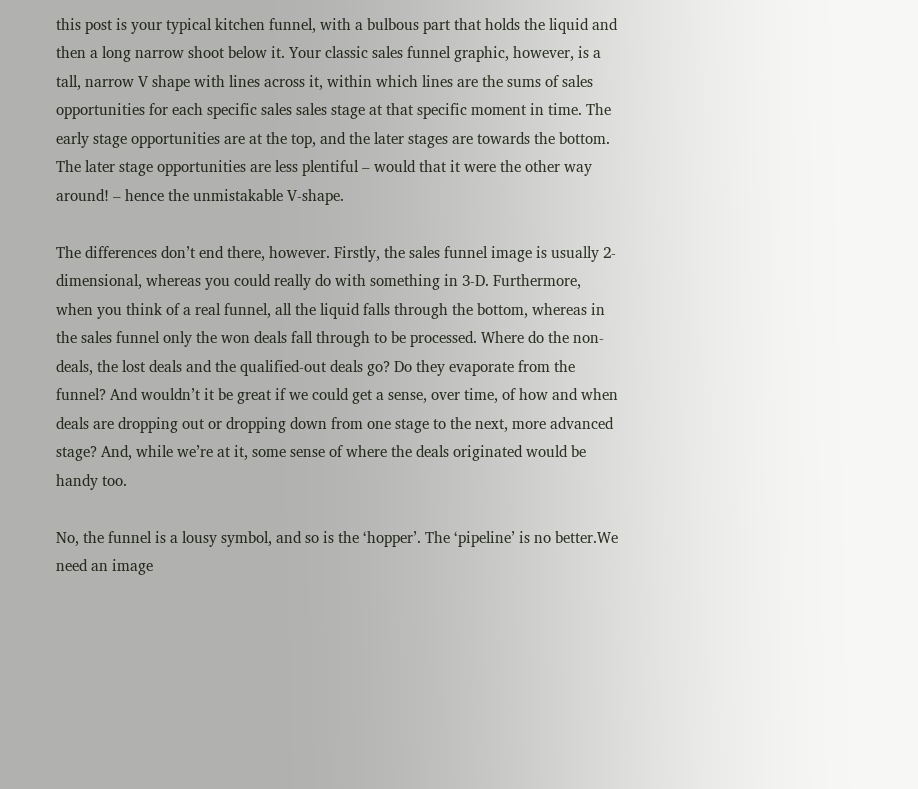this post is your typical kitchen funnel, with a bulbous part that holds the liquid and then a long narrow shoot below it. Your classic sales funnel graphic, however, is a tall, narrow V shape with lines across it, within which lines are the sums of sales opportunities for each specific sales sales stage at that specific moment in time. The early stage opportunities are at the top, and the later stages are towards the bottom. The later stage opportunities are less plentiful – would that it were the other way around! – hence the unmistakable V-shape.

The differences don’t end there, however. Firstly, the sales funnel image is usually 2-dimensional, whereas you could really do with something in 3-D. Furthermore, when you think of a real funnel, all the liquid falls through the bottom, whereas in the sales funnel only the won deals fall through to be processed. Where do the non-deals, the lost deals and the qualified-out deals go? Do they evaporate from the funnel? And wouldn’t it be great if we could get a sense, over time, of how and when deals are dropping out or dropping down from one stage to the next, more advanced stage? And, while we’re at it, some sense of where the deals originated would be handy too.

No, the funnel is a lousy symbol, and so is the ‘hopper’. The ‘pipeline’ is no better.We need an image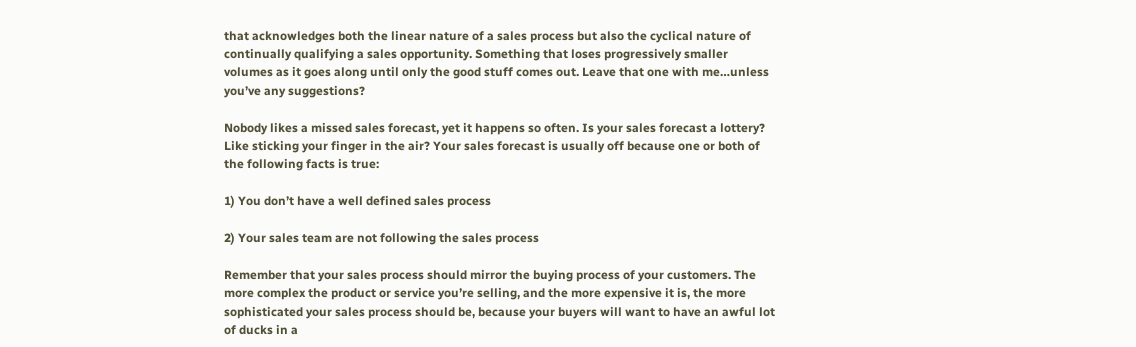that acknowledges both the linear nature of a sales process but also the cyclical nature of continually qualifying a sales opportunity. Something that loses progressively smaller volumes as it goes along until only the good stuff comes out. Leave that one with me…unless you’ve any suggestions?

Nobody likes a missed sales forecast, yet it happens so often. Is your sales forecast a lottery? Like sticking your finger in the air? Your sales forecast is usually off because one or both of the following facts is true:

1) You don’t have a well defined sales process

2) Your sales team are not following the sales process

Remember that your sales process should mirror the buying process of your customers. The more complex the product or service you’re selling, and the more expensive it is, the more sophisticated your sales process should be, because your buyers will want to have an awful lot of ducks in a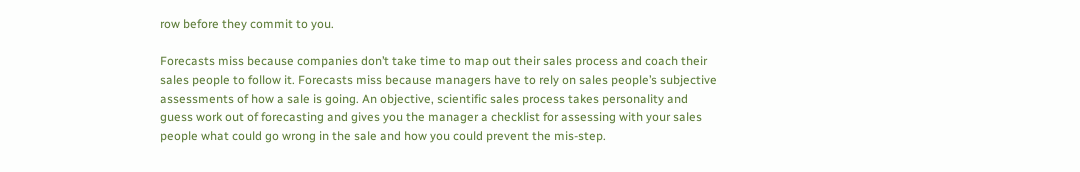row before they commit to you.

Forecasts miss because companies don’t take time to map out their sales process and coach their sales people to follow it. Forecasts miss because managers have to rely on sales people’s subjective assessments of how a sale is going. An objective, scientific sales process takes personality and guess work out of forecasting and gives you the manager a checklist for assessing with your sales people what could go wrong in the sale and how you could prevent the mis-step.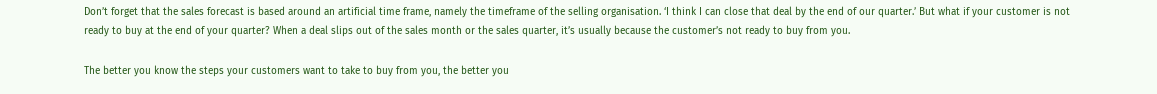Don’t forget that the sales forecast is based around an artificial time frame, namely the timeframe of the selling organisation. ‘I think I can close that deal by the end of our quarter.’ But what if your customer is not ready to buy at the end of your quarter? When a deal slips out of the sales month or the sales quarter, it’s usually because the customer’s not ready to buy from you.

The better you know the steps your customers want to take to buy from you, the better you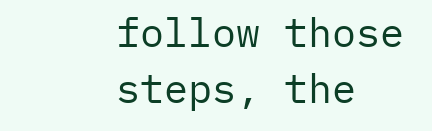follow those steps, the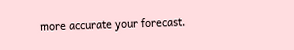more accurate your forecast.